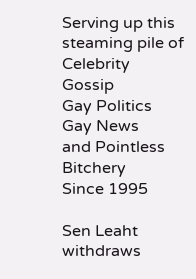Serving up this steaming pile of
Celebrity Gossip
Gay Politics
Gay News
and Pointless Bitchery
Since 1995

Sen Leaht withdraws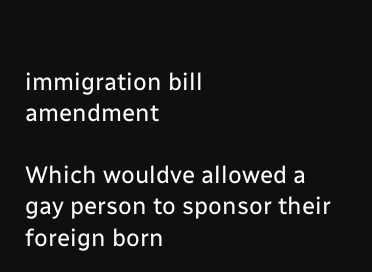immigration bill amendment

Which wouldve allowed a gay person to sponsor their foreign born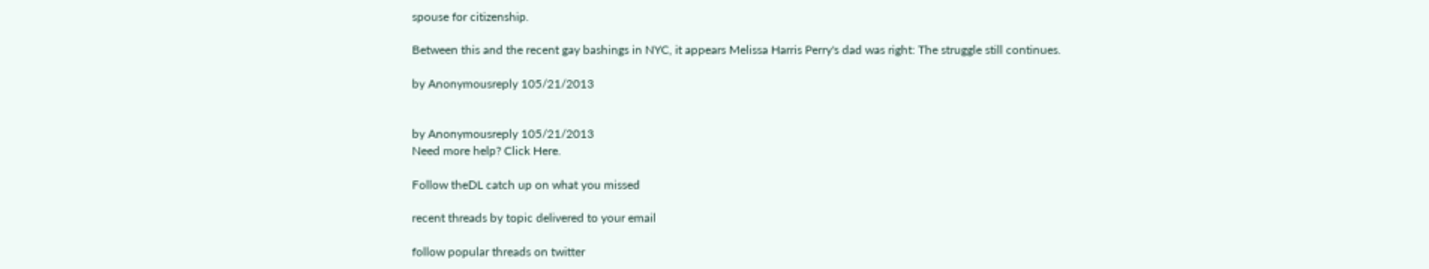spouse for citizenship.

Between this and the recent gay bashings in NYC, it appears Melissa Harris Perry's dad was right: The struggle still continues.

by Anonymousreply 105/21/2013


by Anonymousreply 105/21/2013
Need more help? Click Here.

Follow theDL catch up on what you missed

recent threads by topic delivered to your email

follow popular threads on twitter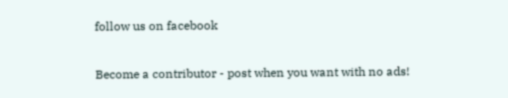follow us on facebook

Become a contributor - post when you want with no ads!